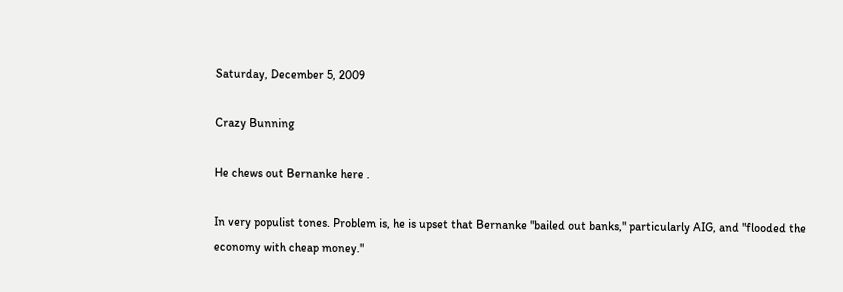Saturday, December 5, 2009

Crazy Bunning

He chews out Bernanke here .

In very populist tones. Problem is, he is upset that Bernanke "bailed out banks," particularly AIG, and "flooded the economy with cheap money."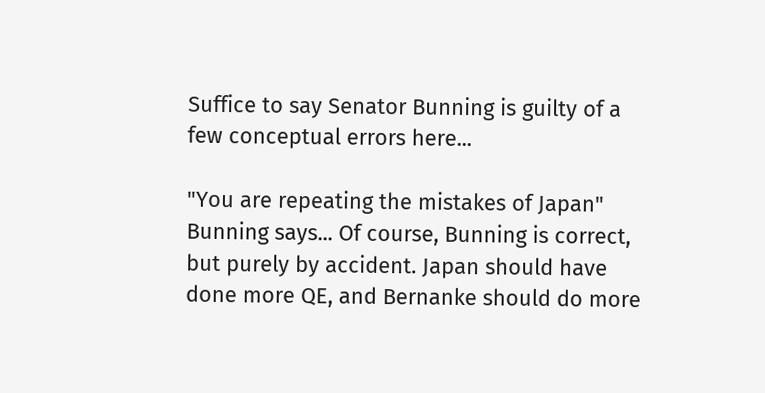Suffice to say Senator Bunning is guilty of a few conceptual errors here...

"You are repeating the mistakes of Japan" Bunning says... Of course, Bunning is correct, but purely by accident. Japan should have done more QE, and Bernanke should do more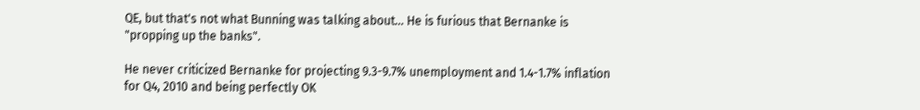QE, but that's not what Bunning was talking about... He is furious that Bernanke is "propping up the banks".

He never criticized Bernanke for projecting 9.3-9.7% unemployment and 1.4-1.7% inflation for Q4, 2010 and being perfectly OK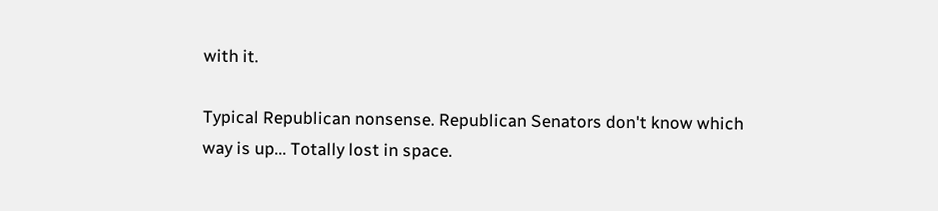with it.

Typical Republican nonsense. Republican Senators don't know which way is up... Totally lost in space.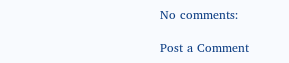No comments:

Post a Comment